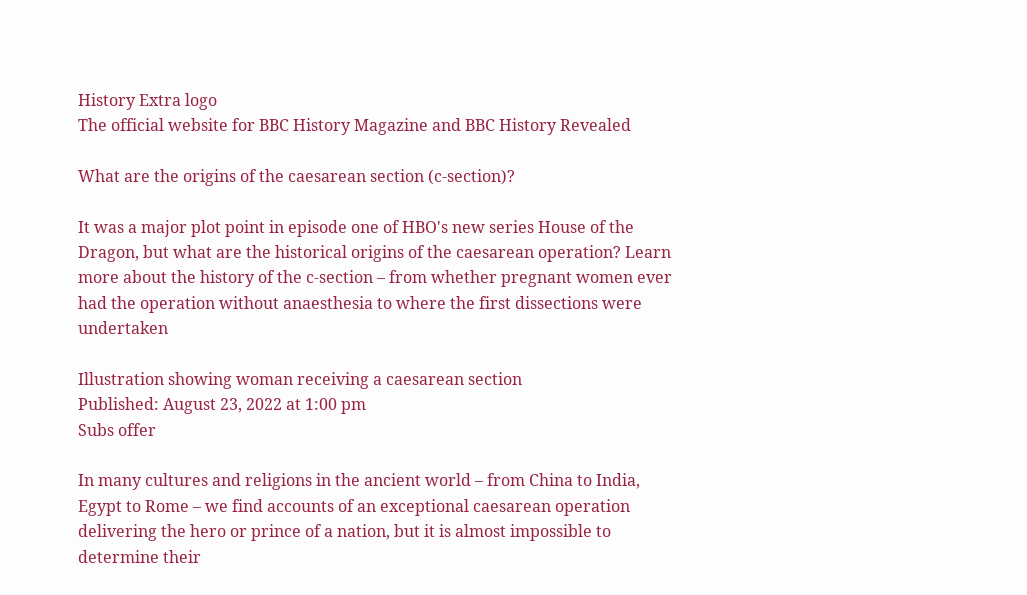History Extra logo
The official website for BBC History Magazine and BBC History Revealed

What are the origins of the caesarean section (c-section)?

It was a major plot point in episode one of HBO's new series House of the Dragon, but what are the historical origins of the caesarean operation? Learn more about the history of the c-section – from whether pregnant women ever had the operation without anaesthesia to where the first dissections were undertaken

Illustration showing woman receiving a caesarean section
Published: August 23, 2022 at 1:00 pm
Subs offer

In many cultures and religions in the ancient world – from China to India, Egypt to Rome – we find accounts of an exceptional caesarean operation delivering the hero or prince of a nation, but it is almost impossible to determine their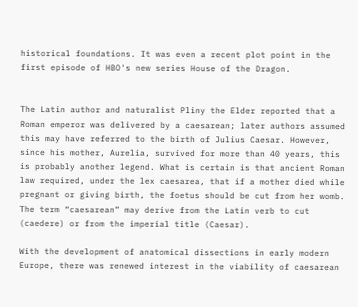historical foundations. It was even a recent plot point in the first episode of HBO's new series House of the Dragon.


The Latin author and naturalist Pliny the Elder reported that a Roman emperor was delivered by a caesarean; later authors assumed this may have referred to the birth of Julius Caesar. However, since his mother, Aurelia, survived for more than 40 years, this is probably another legend. What is certain is that ancient Roman law required, under the lex caesarea, that if a mother died while pregnant or giving birth, the foetus should be cut from her womb. The term “caesarean” may derive from the Latin verb to cut (caedere) or from the imperial title (Caesar).

With the development of anatomical dissections in early modern Europe, there was renewed interest in the viability of caesarean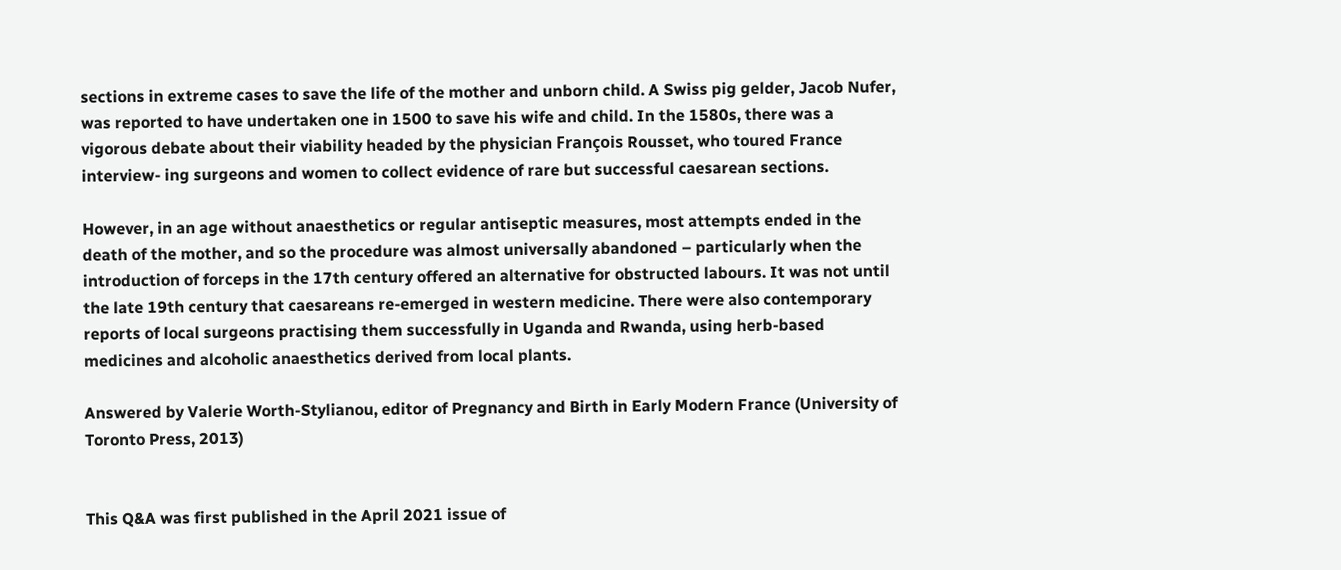sections in extreme cases to save the life of the mother and unborn child. A Swiss pig gelder, Jacob Nufer, was reported to have undertaken one in 1500 to save his wife and child. In the 1580s, there was a vigorous debate about their viability headed by the physician François Rousset, who toured France interview- ing surgeons and women to collect evidence of rare but successful caesarean sections.

However, in an age without anaesthetics or regular antiseptic measures, most attempts ended in the death of the mother, and so the procedure was almost universally abandoned – particularly when the introduction of forceps in the 17th century offered an alternative for obstructed labours. It was not until the late 19th century that caesareans re-emerged in western medicine. There were also contemporary reports of local surgeons practising them successfully in Uganda and Rwanda, using herb-based medicines and alcoholic anaesthetics derived from local plants.

Answered by Valerie Worth-Stylianou, editor of Pregnancy and Birth in Early Modern France (University of Toronto Press, 2013)


This Q&A was first published in the April 2021 issue of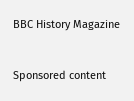BBC History Magazine


Sponsored content